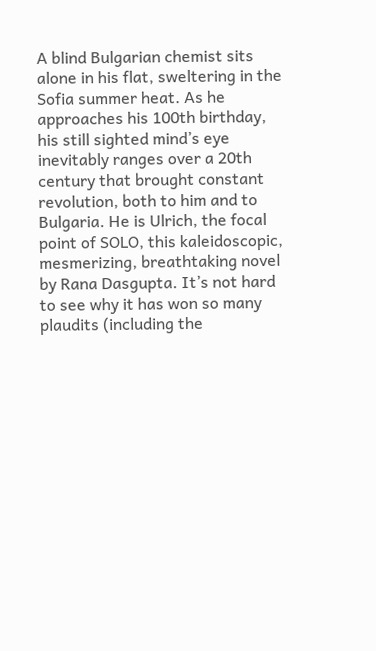A blind Bulgarian chemist sits alone in his flat, sweltering in the Sofia summer heat. As he approaches his 100th birthday, his still sighted mind’s eye inevitably ranges over a 20th century that brought constant revolution, both to him and to Bulgaria. He is Ulrich, the focal point of SOLO, this kaleidoscopic, mesmerizing, breathtaking novel by Rana Dasgupta. It’s not hard to see why it has won so many plaudits (including the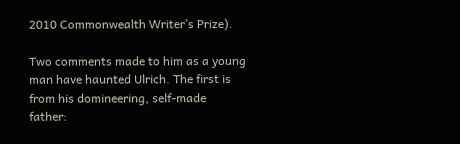2010 Commonwealth Writer’s Prize).

Two comments made to him as a young man have haunted Ulrich. The first is from his domineering, self-made father: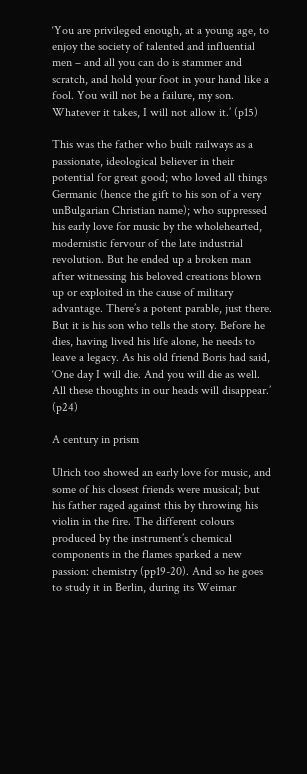‘You are privileged enough, at a young age, to enjoy the society of talented and influential men – and all you can do is stammer and scratch, and hold your foot in your hand like a fool. You will not be a failure, my son. Whatever it takes, I will not allow it.’ (p15)

This was the father who built railways as a passionate, ideological believer in their potential for great good; who loved all things Germanic (hence the gift to his son of a very unBulgarian Christian name); who suppressed his early love for music by the wholehearted, modernistic fervour of the late industrial revolution. But he ended up a broken man after witnessing his beloved creations blown up or exploited in the cause of military advantage. There’s a potent parable, just there. But it is his son who tells the story. Before he dies, having lived his life alone, he needs to leave a legacy. As his old friend Boris had said, ‘One day I will die. And you will die as well. All these thoughts in our heads will disappear.’ (p24)

A century in prism

Ulrich too showed an early love for music, and some of his closest friends were musical; but his father raged against this by throwing his violin in the fire. The different colours produced by the instrument’s chemical components in the flames sparked a new passion: chemistry (pp19-20). And so he goes to study it in Berlin, during its Weimar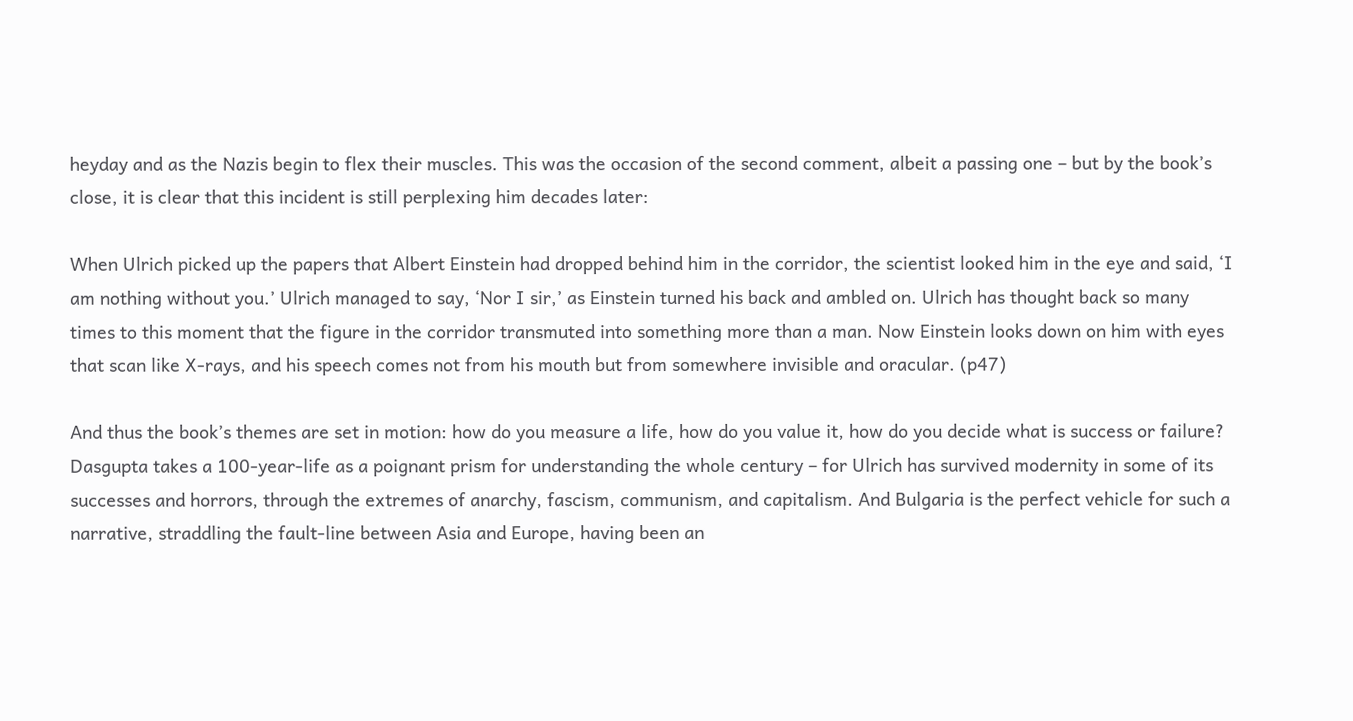heyday and as the Nazis begin to flex their muscles. This was the occasion of the second comment, albeit a passing one – but by the book’s close, it is clear that this incident is still perplexing him decades later:

When Ulrich picked up the papers that Albert Einstein had dropped behind him in the corridor, the scientist looked him in the eye and said, ‘I am nothing without you.’ Ulrich managed to say, ‘Nor I sir,’ as Einstein turned his back and ambled on. Ulrich has thought back so many times to this moment that the figure in the corridor transmuted into something more than a man. Now Einstein looks down on him with eyes that scan like X-rays, and his speech comes not from his mouth but from somewhere invisible and oracular. (p47)

And thus the book’s themes are set in motion: how do you measure a life, how do you value it, how do you decide what is success or failure? Dasgupta takes a 100-year-life as a poignant prism for understanding the whole century – for Ulrich has survived modernity in some of its successes and horrors, through the extremes of anarchy, fascism, communism, and capitalism. And Bulgaria is the perfect vehicle for such a narrative, straddling the fault-line between Asia and Europe, having been an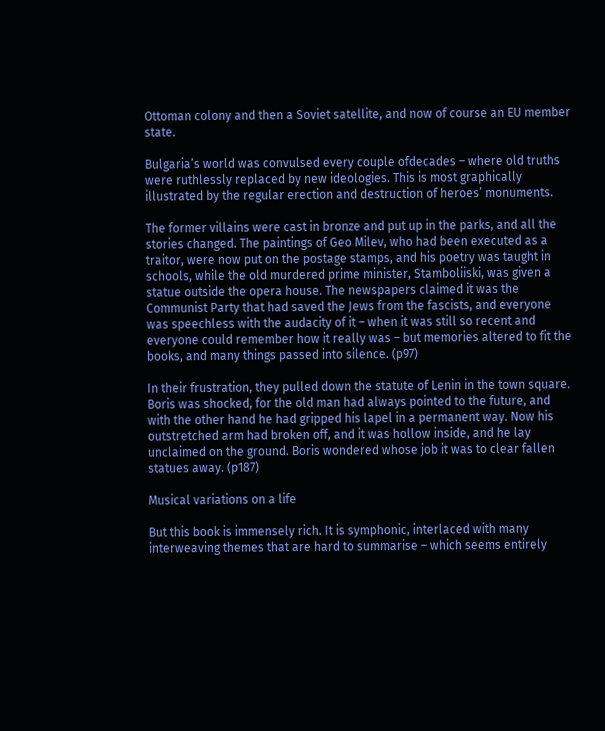Ottoman colony and then a Soviet satellite, and now of course an EU member state.

Bulgaria’s world was convulsed every couple ofdecades – where old truths were ruthlessly replaced by new ideologies. This is most graphically illustrated by the regular erection and destruction of heroes’ monuments.

The former villains were cast in bronze and put up in the parks, and all the stories changed. The paintings of Geo Milev, who had been executed as a traitor, were now put on the postage stamps, and his poetry was taught in schools, while the old murdered prime minister, Stamboliiski, was given a statue outside the opera house. The newspapers claimed it was the Communist Party that had saved the Jews from the fascists, and everyone was speechless with the audacity of it – when it was still so recent and everyone could remember how it really was – but memories altered to fit the books, and many things passed into silence. (p97)

In their frustration, they pulled down the statute of Lenin in the town square. Boris was shocked, for the old man had always pointed to the future, and with the other hand he had gripped his lapel in a permanent way. Now his outstretched arm had broken off, and it was hollow inside, and he lay unclaimed on the ground. Boris wondered whose job it was to clear fallen statues away. (p187)

Musical variations on a life

But this book is immensely rich. It is symphonic, interlaced with many interweaving themes that are hard to summarise – which seems entirely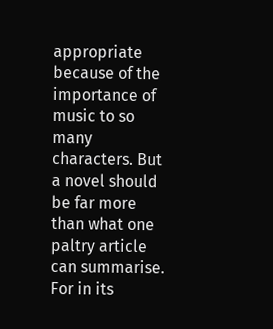appropriate because of the importance of music to so many characters. But a novel should be far more than what one paltry article can summarise. For in its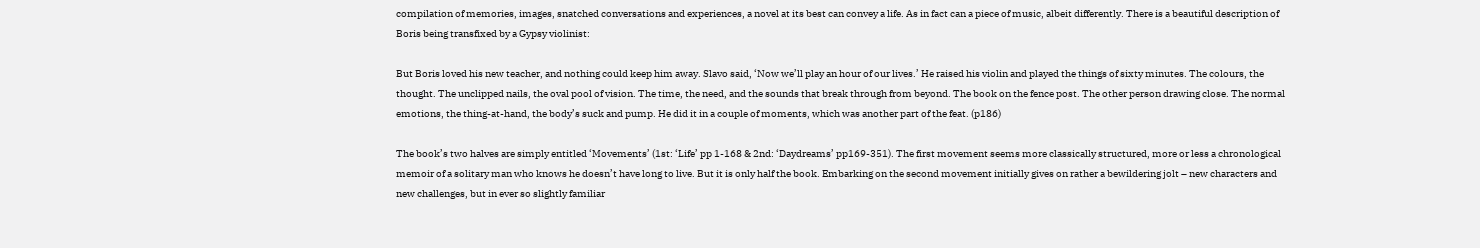compilation of memories, images, snatched conversations and experiences, a novel at its best can convey a life. As in fact can a piece of music, albeit differently. There is a beautiful description of Boris being transfixed by a Gypsy violinist:

But Boris loved his new teacher, and nothing could keep him away. Slavo said, ‘Now we’ll play an hour of our lives.’ He raised his violin and played the things of sixty minutes. The colours, the thought. The unclipped nails, the oval pool of vision. The time, the need, and the sounds that break through from beyond. The book on the fence post. The other person drawing close. The normal emotions, the thing-at-hand, the body’s suck and pump. He did it in a couple of moments, which was another part of the feat. (p186)

The book’s two halves are simply entitled ‘Movements’ (1st: ‘Life’ pp 1-168 & 2nd: ‘Daydreams’ pp169-351). The first movement seems more classically structured, more or less a chronological memoir of a solitary man who knows he doesn’t have long to live. But it is only half the book. Embarking on the second movement initially gives on rather a bewildering jolt – new characters and new challenges, but in ever so slightly familiar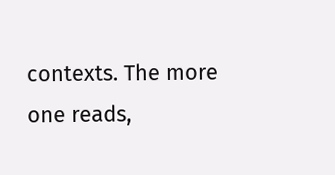contexts. The more one reads,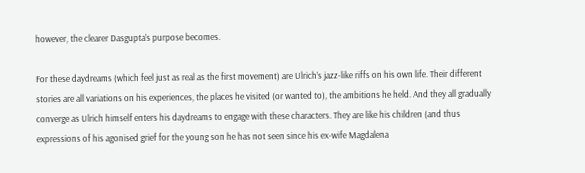however, the clearer Dasgupta’s purpose becomes.

For these daydreams (which feel just as real as the first movement) are Ulrich’s jazz-like riffs on his own life. Their different stories are all variations on his experiences, the places he visited (or wanted to), the ambitions he held. And they all gradually converge as Ulrich himself enters his daydreams to engage with these characters. They are like his children (and thus expressions of his agonised grief for the young son he has not seen since his ex-wife Magdalena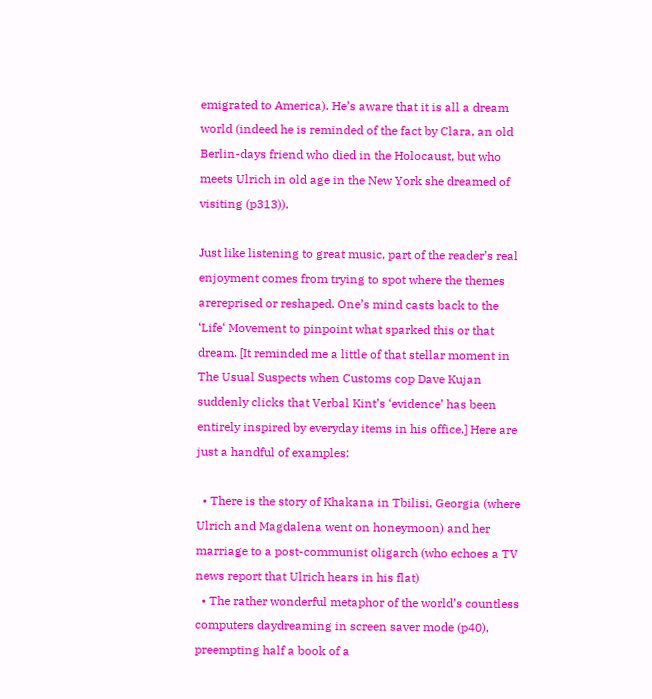emigrated to America). He’s aware that it is all a dream world (indeed he is reminded of the fact by Clara, an old Berlin-days friend who died in the Holocaust, but who meets Ulrich in old age in the New York she dreamed of visiting (p313)).

Just like listening to great music, part of the reader’s real enjoyment comes from trying to spot where the themes arereprised or reshaped. One’s mind casts back to the ‘Life‘ Movement to pinpoint what sparked this or that dream. [It reminded me a little of that stellar moment in The Usual Suspects when Customs cop Dave Kujan suddenly clicks that Verbal Kint’s ‘evidence’ has been entirely inspired by everyday items in his office.] Here are just a handful of examples:

  • There is the story of Khakana in Tbilisi, Georgia (where Ulrich and Magdalena went on honeymoon) and her marriage to a post-communist oligarch (who echoes a TV news report that Ulrich hears in his flat)
  • The rather wonderful metaphor of the world’s countless computers daydreaming in screen saver mode (p40), preempting half a book of a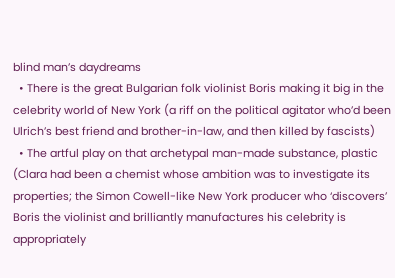blind man’s daydreams
  • There is the great Bulgarian folk violinist Boris making it big in the celebrity world of New York (a riff on the political agitator who’d been Ulrich’s best friend and brother-in-law, and then killed by fascists)
  • The artful play on that archetypal man-made substance, plastic (Clara had been a chemist whose ambition was to investigate its properties; the Simon Cowell-like New York producer who ‘discovers’ Boris the violinist and brilliantly manufactures his celebrity is appropriately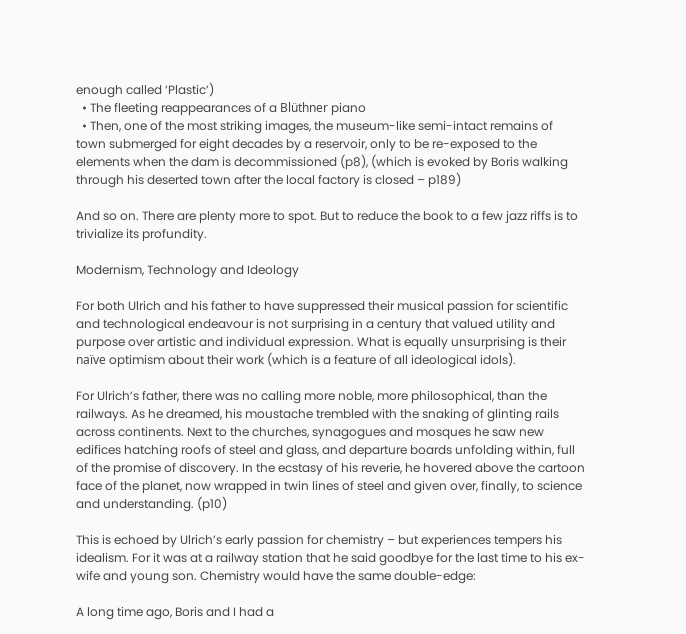enough called ‘Plastic’)
  • The fleeting reappearances of a Blüthner piano
  • Then, one of the most striking images, the museum-like semi-intact remains of town submerged for eight decades by a reservoir, only to be re-exposed to the elements when the dam is decommissioned (p8), (which is evoked by Boris walking through his deserted town after the local factory is closed – p189)

And so on. There are plenty more to spot. But to reduce the book to a few jazz riffs is to trivialize its profundity.

Modernism, Technology and Ideology

For both Ulrich and his father to have suppressed their musical passion for scientific and technological endeavour is not surprising in a century that valued utility and purpose over artistic and individual expression. What is equally unsurprising is their naïve optimism about their work (which is a feature of all ideological idols).

For Ulrich’s father, there was no calling more noble, more philosophical, than the railways. As he dreamed, his moustache trembled with the snaking of glinting rails across continents. Next to the churches, synagogues and mosques he saw new edifices hatching roofs of steel and glass, and departure boards unfolding within, full of the promise of discovery. In the ecstasy of his reverie, he hovered above the cartoon face of the planet, now wrapped in twin lines of steel and given over, finally, to science and understanding. (p10)

This is echoed by Ulrich’s early passion for chemistry – but experiences tempers his idealism. For it was at a railway station that he said goodbye for the last time to his ex-wife and young son. Chemistry would have the same double-edge:

A long time ago, Boris and I had a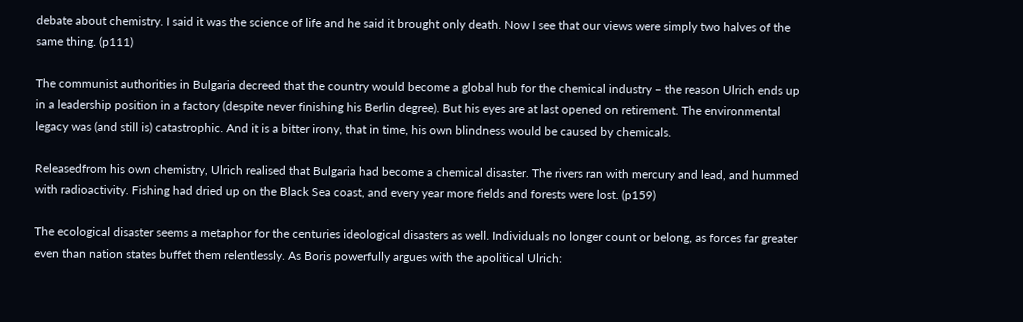debate about chemistry. I said it was the science of life and he said it brought only death. Now I see that our views were simply two halves of the same thing. (p111)

The communist authorities in Bulgaria decreed that the country would become a global hub for the chemical industry – the reason Ulrich ends up in a leadership position in a factory (despite never finishing his Berlin degree). But his eyes are at last opened on retirement. The environmental legacy was (and still is) catastrophic. And it is a bitter irony, that in time, his own blindness would be caused by chemicals.

Releasedfrom his own chemistry, Ulrich realised that Bulgaria had become a chemical disaster. The rivers ran with mercury and lead, and hummed with radioactivity. Fishing had dried up on the Black Sea coast, and every year more fields and forests were lost. (p159)

The ecological disaster seems a metaphor for the centuries ideological disasters as well. Individuals no longer count or belong, as forces far greater even than nation states buffet them relentlessly. As Boris powerfully argues with the apolitical Ulrich: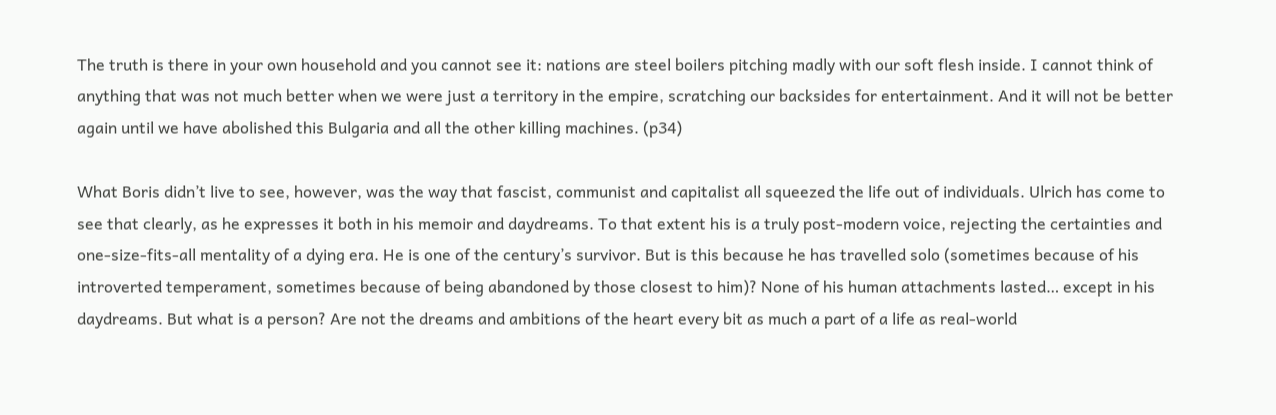The truth is there in your own household and you cannot see it: nations are steel boilers pitching madly with our soft flesh inside. I cannot think of anything that was not much better when we were just a territory in the empire, scratching our backsides for entertainment. And it will not be better again until we have abolished this Bulgaria and all the other killing machines. (p34)

What Boris didn’t live to see, however, was the way that fascist, communist and capitalist all squeezed the life out of individuals. Ulrich has come to see that clearly, as he expresses it both in his memoir and daydreams. To that extent his is a truly post-modern voice, rejecting the certainties and one-size-fits-all mentality of a dying era. He is one of the century’s survivor. But is this because he has travelled solo (sometimes because of his introverted temperament, sometimes because of being abandoned by those closest to him)? None of his human attachments lasted… except in his daydreams. But what is a person? Are not the dreams and ambitions of the heart every bit as much a part of a life as real-world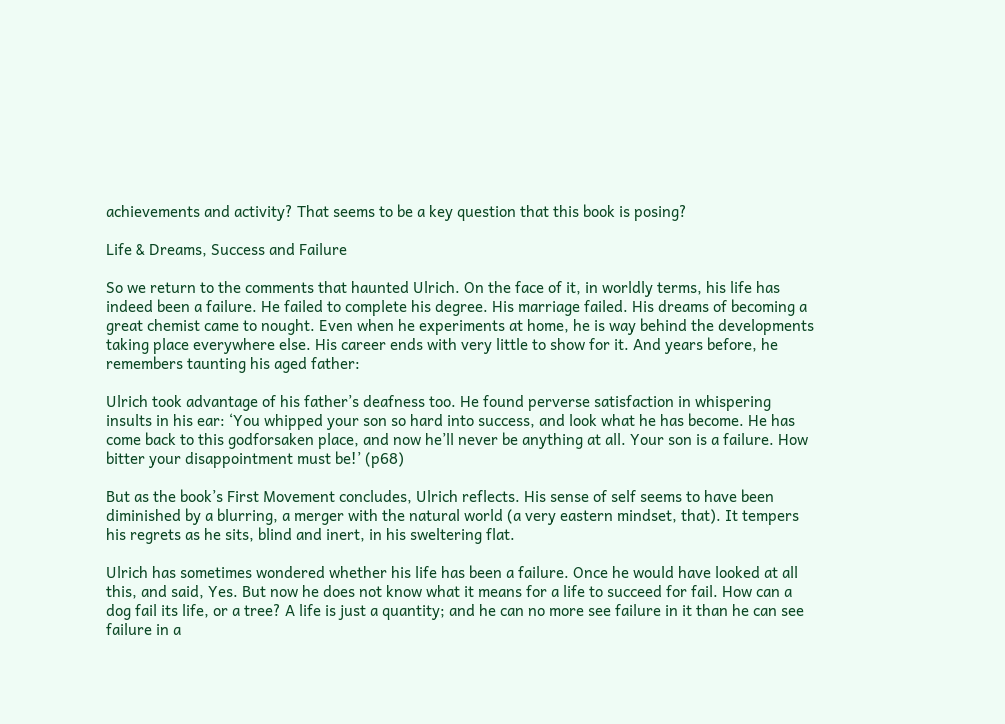achievements and activity? That seems to be a key question that this book is posing?

Life & Dreams, Success and Failure

So we return to the comments that haunted Ulrich. On the face of it, in worldly terms, his life has indeed been a failure. He failed to complete his degree. His marriage failed. His dreams of becoming a great chemist came to nought. Even when he experiments at home, he is way behind the developments taking place everywhere else. His career ends with very little to show for it. And years before, he remembers taunting his aged father:

Ulrich took advantage of his father’s deafness too. He found perverse satisfaction in whispering insults in his ear: ‘You whipped your son so hard into success, and look what he has become. He has come back to this godforsaken place, and now he’ll never be anything at all. Your son is a failure. How bitter your disappointment must be!’ (p68)

But as the book’s First Movement concludes, Ulrich reflects. His sense of self seems to have been diminished by a blurring, a merger with the natural world (a very eastern mindset, that). It tempers his regrets as he sits, blind and inert, in his sweltering flat.

Ulrich has sometimes wondered whether his life has been a failure. Once he would have looked at all this, and said, Yes. But now he does not know what it means for a life to succeed for fail. How can a dog fail its life, or a tree? A life is just a quantity; and he can no more see failure in it than he can see failure in a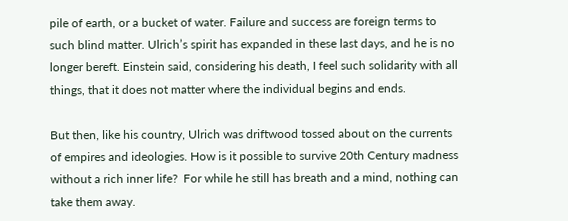pile of earth, or a bucket of water. Failure and success are foreign terms to such blind matter. Ulrich’s spirit has expanded in these last days, and he is no longer bereft. Einstein said, considering his death, I feel such solidarity with all things, that it does not matter where the individual begins and ends.

But then, like his country, Ulrich was driftwood tossed about on the currents of empires and ideologies. How is it possible to survive 20th Century madness without a rich inner life?  For while he still has breath and a mind, nothing can take them away.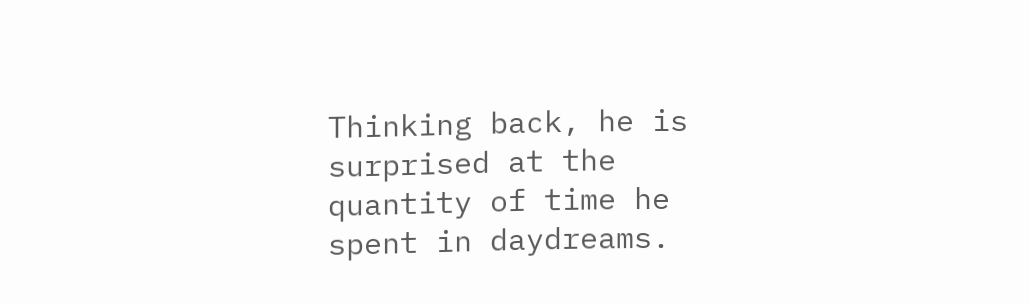Thinking back, he is surprised at the quantity of time he spent in daydreams.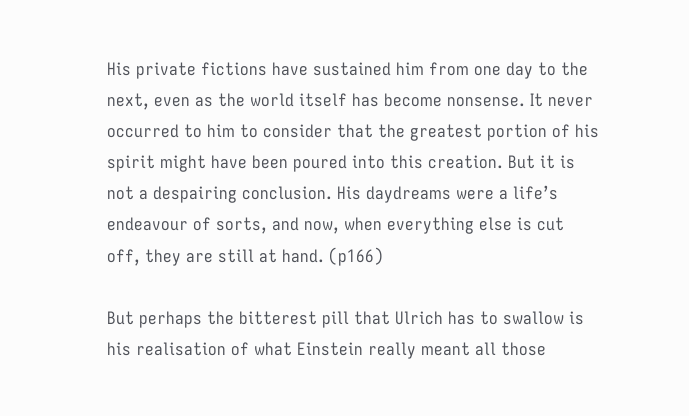His private fictions have sustained him from one day to the next, even as the world itself has become nonsense. It never occurred to him to consider that the greatest portion of his spirit might have been poured into this creation. But it is not a despairing conclusion. His daydreams were a life’s endeavour of sorts, and now, when everything else is cut off, they are still at hand. (p166)

But perhaps the bitterest pill that Ulrich has to swallow is his realisation of what Einstein really meant all those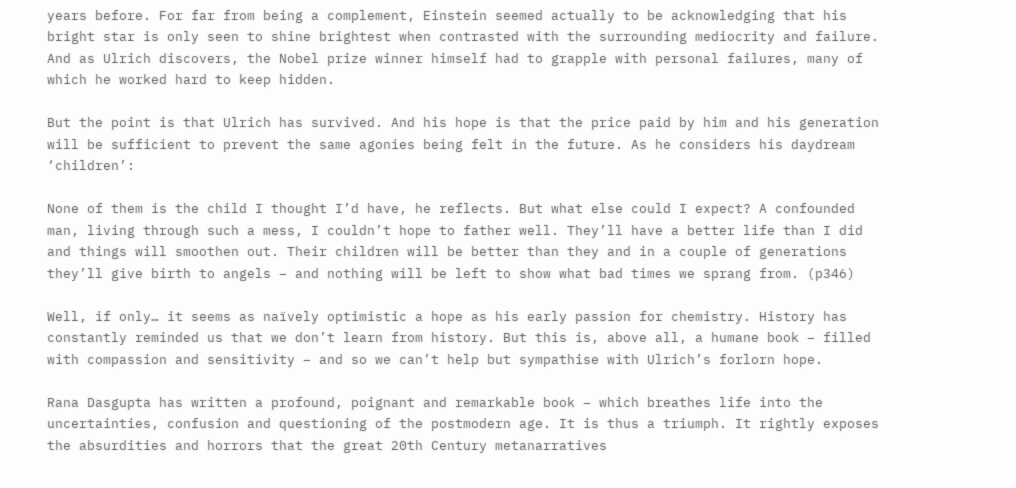years before. For far from being a complement, Einstein seemed actually to be acknowledging that his bright star is only seen to shine brightest when contrasted with the surrounding mediocrity and failure. And as Ulrich discovers, the Nobel prize winner himself had to grapple with personal failures, many of which he worked hard to keep hidden.

But the point is that Ulrich has survived. And his hope is that the price paid by him and his generation will be sufficient to prevent the same agonies being felt in the future. As he considers his daydream ‘children’:

None of them is the child I thought I’d have, he reflects. But what else could I expect? A confounded man, living through such a mess, I couldn’t hope to father well. They’ll have a better life than I did and things will smoothen out. Their children will be better than they and in a couple of generations they’ll give birth to angels – and nothing will be left to show what bad times we sprang from. (p346)

Well, if only… it seems as naïvely optimistic a hope as his early passion for chemistry. History has constantly reminded us that we don’t learn from history. But this is, above all, a humane book – filled with compassion and sensitivity – and so we can’t help but sympathise with Ulrich’s forlorn hope.

Rana Dasgupta has written a profound, poignant and remarkable book – which breathes life into the uncertainties, confusion and questioning of the postmodern age. It is thus a triumph. It rightly exposes the absurdities and horrors that the great 20th Century metanarratives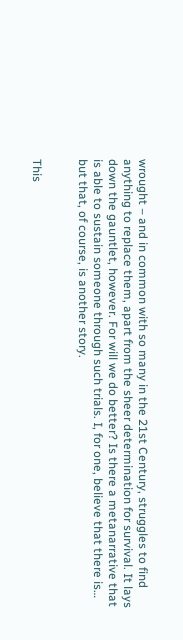wrought – and in common with so many in the 21st Century, struggles to find anything to replace them, apart from the sheer determination for survival. It lays down the gauntlet, however. For will we do better? Is there a metanarrative that is able to sustain someone through such trials. I, for one, believe that there is… but that, of course, is another story.


This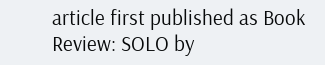article first published as Book Review: SOLO by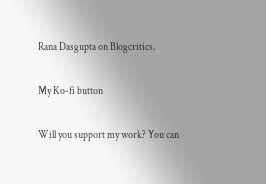Rana Dasgupta on Blogcritics.

My Ko-fi button

Will you support my work? You can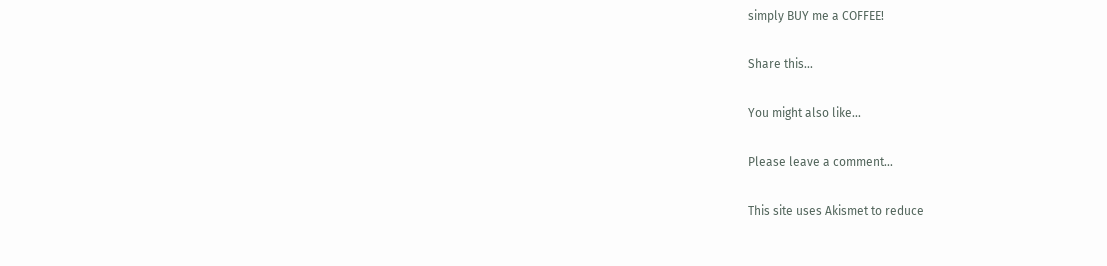simply BUY me a COFFEE!

Share this...

You might also like...

Please leave a comment...

This site uses Akismet to reduce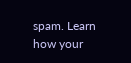spam. Learn how your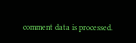comment data is processed.